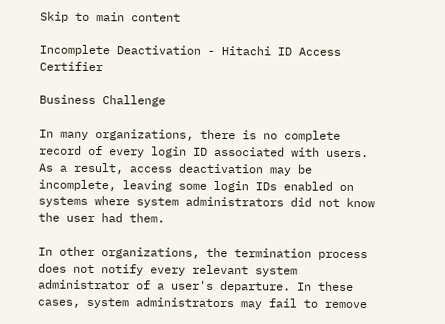Skip to main content

Incomplete Deactivation - Hitachi ID Access Certifier

Business Challenge

In many organizations, there is no complete record of every login ID associated with users. As a result, access deactivation may be incomplete, leaving some login IDs enabled on systems where system administrators did not know the user had them.

In other organizations, the termination process does not notify every relevant system administrator of a user's departure. In these cases, system administrators may fail to remove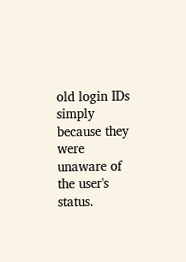old login IDs simply because they were unaware of the user's status.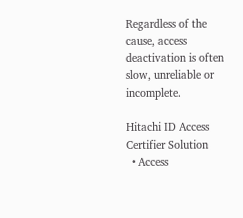Regardless of the cause, access deactivation is often slow, unreliable or incomplete.

Hitachi ID Access Certifier Solution
  • Access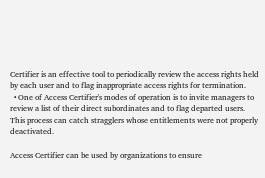Certifier is an effective tool to periodically review the access rights held by each user and to flag inappropriate access rights for termination.
  • One of Access Certifier's modes of operation is to invite managers to review a list of their direct subordinates and to flag departed users. This process can catch stragglers whose entitlements were not properly deactivated.

Access Certifier can be used by organizations to ensure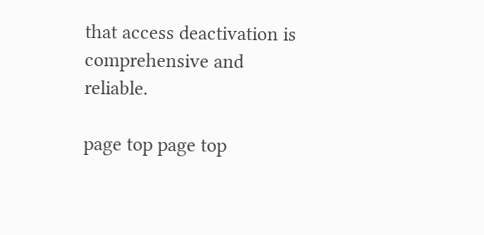that access deactivation is comprehensive and reliable.

page top page top